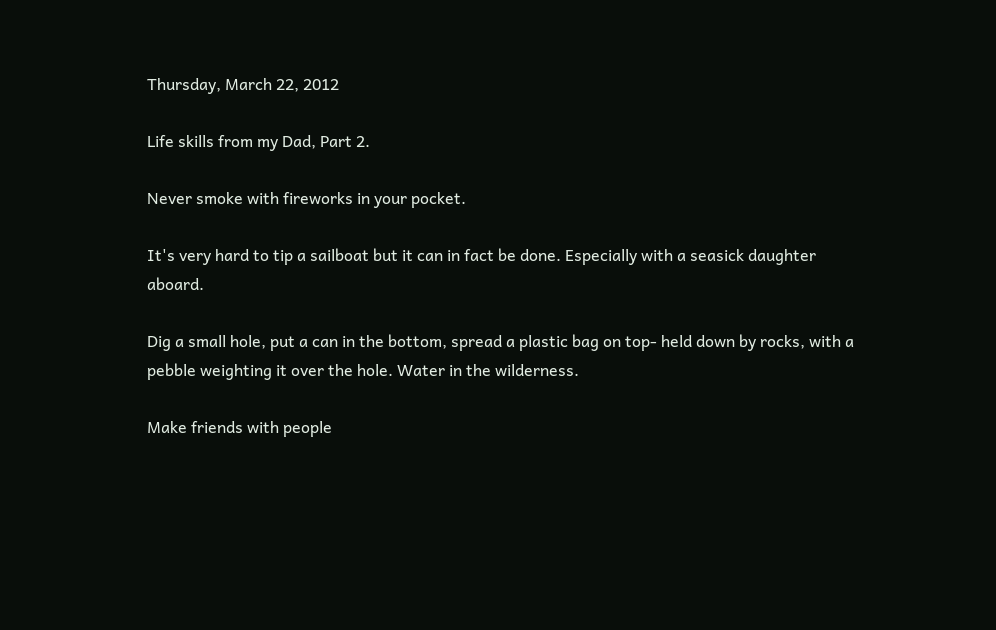Thursday, March 22, 2012

Life skills from my Dad, Part 2.

Never smoke with fireworks in your pocket.

It's very hard to tip a sailboat but it can in fact be done. Especially with a seasick daughter aboard.

Dig a small hole, put a can in the bottom, spread a plastic bag on top- held down by rocks, with a pebble weighting it over the hole. Water in the wilderness.

Make friends with people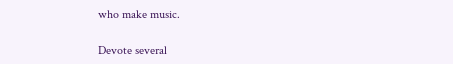who make music.

Devote several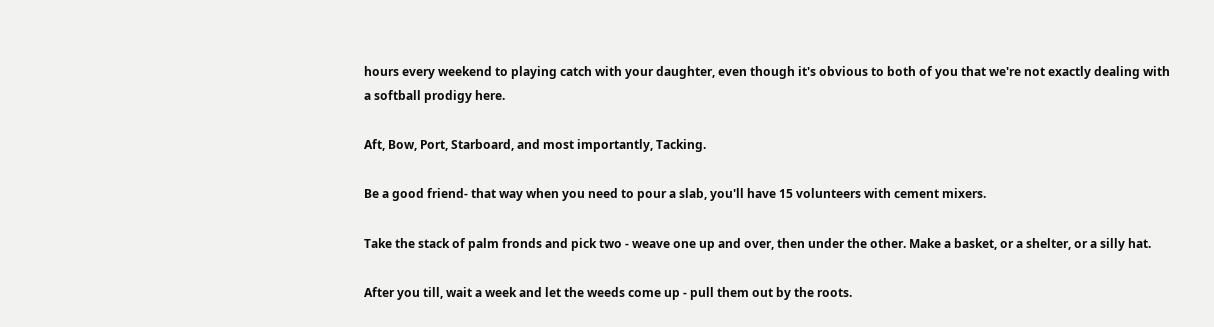hours every weekend to playing catch with your daughter, even though it's obvious to both of you that we're not exactly dealing with a softball prodigy here.

Aft, Bow, Port, Starboard, and most importantly, Tacking.

Be a good friend- that way when you need to pour a slab, you'll have 15 volunteers with cement mixers.

Take the stack of palm fronds and pick two - weave one up and over, then under the other. Make a basket, or a shelter, or a silly hat.

After you till, wait a week and let the weeds come up - pull them out by the roots.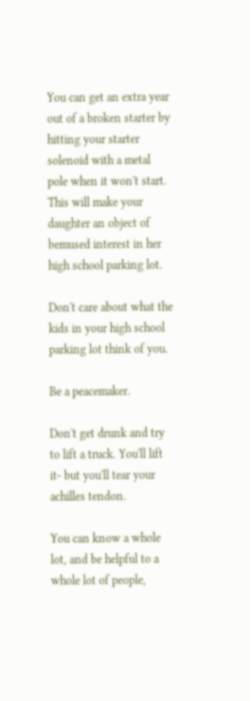You can get an extra year out of a broken starter by hitting your starter solenoid with a metal pole when it won't start. This will make your daughter an object of bemused interest in her high school parking lot.

Don't care about what the kids in your high school parking lot think of you.

Be a peacemaker.

Don't get drunk and try to lift a truck. You'll lift it- but you'll tear your achilles tendon.

You can know a whole lot, and be helpful to a whole lot of people,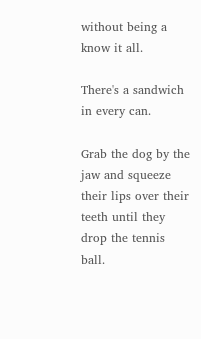without being a know it all.

There's a sandwich in every can.

Grab the dog by the jaw and squeeze their lips over their teeth until they drop the tennis ball.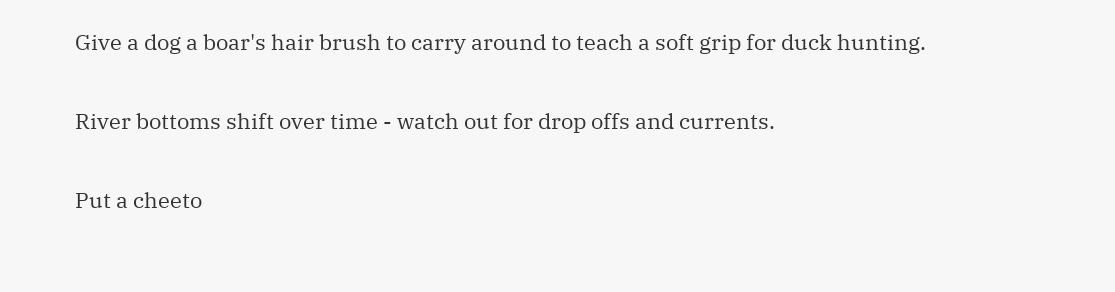Give a dog a boar's hair brush to carry around to teach a soft grip for duck hunting.

River bottoms shift over time - watch out for drop offs and currents.

Put a cheeto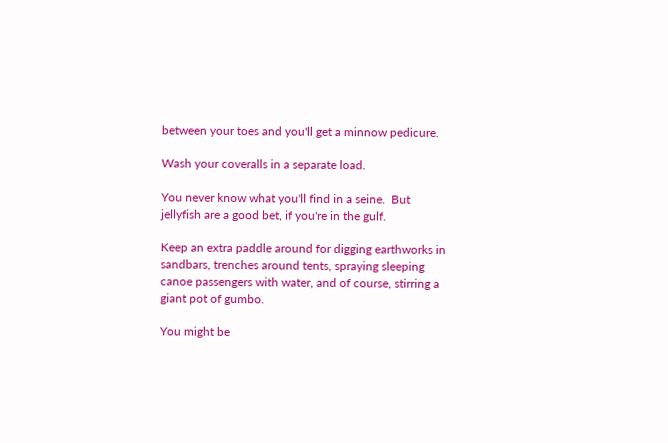between your toes and you'll get a minnow pedicure.

Wash your coveralls in a separate load.

You never know what you'll find in a seine.  But jellyfish are a good bet, if you're in the gulf.

Keep an extra paddle around for digging earthworks in sandbars, trenches around tents, spraying sleeping canoe passengers with water, and of course, stirring a giant pot of gumbo.

You might be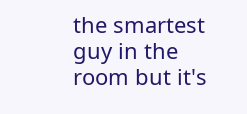the smartest guy in the room but it's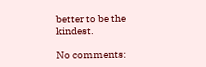better to be the kindest.

No comments: